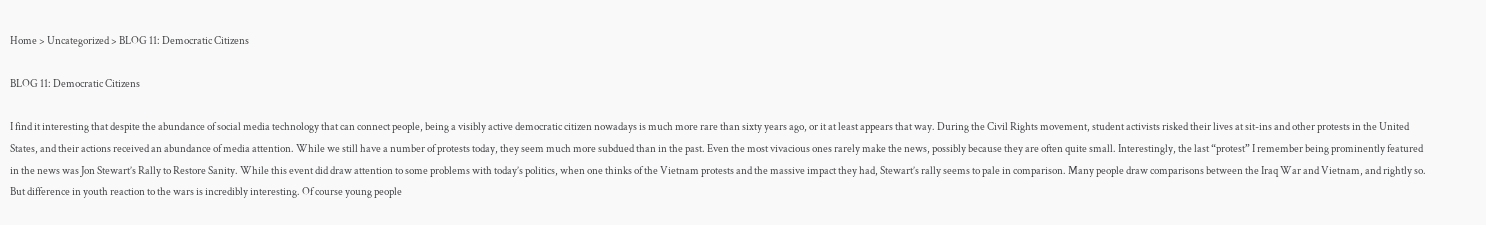Home > Uncategorized > BLOG 11: Democratic Citizens

BLOG 11: Democratic Citizens

I find it interesting that despite the abundance of social media technology that can connect people, being a visibly active democratic citizen nowadays is much more rare than sixty years ago, or it at least appears that way. During the Civil Rights movement, student activists risked their lives at sit-ins and other protests in the United States, and their actions received an abundance of media attention. While we still have a number of protests today, they seem much more subdued than in the past. Even the most vivacious ones rarely make the news, possibly because they are often quite small. Interestingly, the last “protest” I remember being prominently featured in the news was Jon Stewart’s Rally to Restore Sanity. While this event did draw attention to some problems with today’s politics, when one thinks of the Vietnam protests and the massive impact they had, Stewart’s rally seems to pale in comparison. Many people draw comparisons between the Iraq War and Vietnam, and rightly so. But difference in youth reaction to the wars is incredibly interesting. Of course young people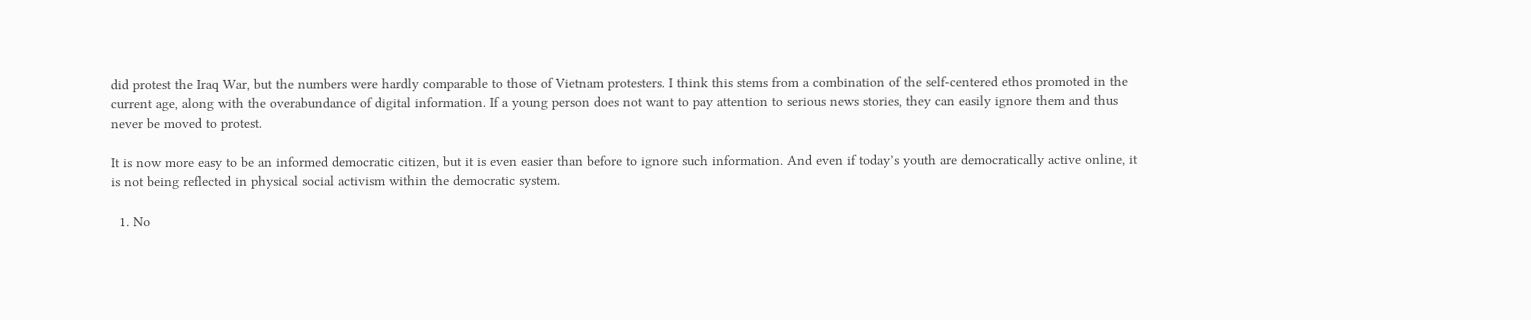did protest the Iraq War, but the numbers were hardly comparable to those of Vietnam protesters. I think this stems from a combination of the self-centered ethos promoted in the current age, along with the overabundance of digital information. If a young person does not want to pay attention to serious news stories, they can easily ignore them and thus never be moved to protest.

It is now more easy to be an informed democratic citizen, but it is even easier than before to ignore such information. And even if today’s youth are democratically active online, it is not being reflected in physical social activism within the democratic system.

  1. No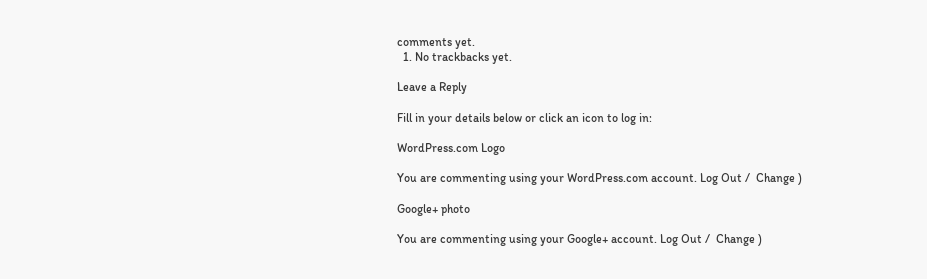comments yet.
  1. No trackbacks yet.

Leave a Reply

Fill in your details below or click an icon to log in:

WordPress.com Logo

You are commenting using your WordPress.com account. Log Out /  Change )

Google+ photo

You are commenting using your Google+ account. Log Out /  Change )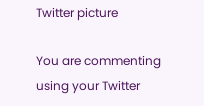Twitter picture

You are commenting using your Twitter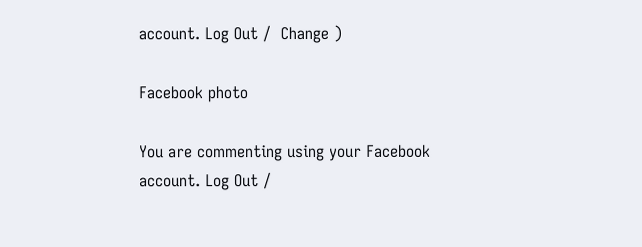account. Log Out /  Change )

Facebook photo

You are commenting using your Facebook account. Log Out /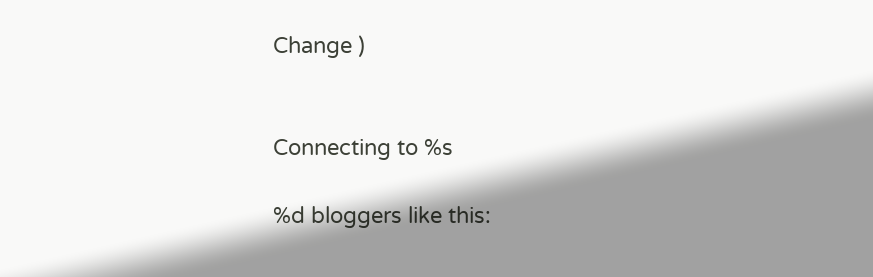Change )


Connecting to %s

%d bloggers like this: